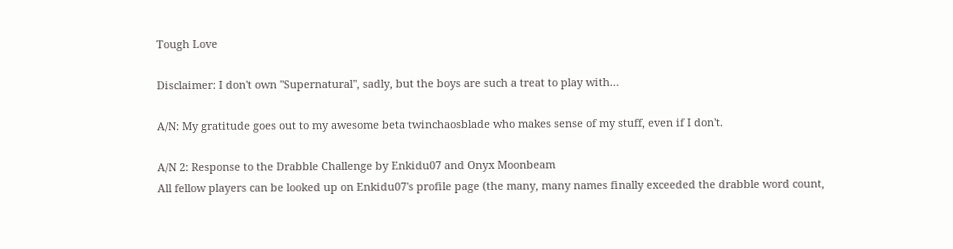Tough Love

Disclaimer: I don't own "Supernatural", sadly, but the boys are such a treat to play with…

A/N: My gratitude goes out to my awesome beta twinchaosblade who makes sense of my stuff, even if I don't.

A/N 2: Response to the Drabble Challenge by Enkidu07 and Onyx Moonbeam
All fellow players can be looked up on Enkidu07's profile page (the many, many names finally exceeded the drabble word count,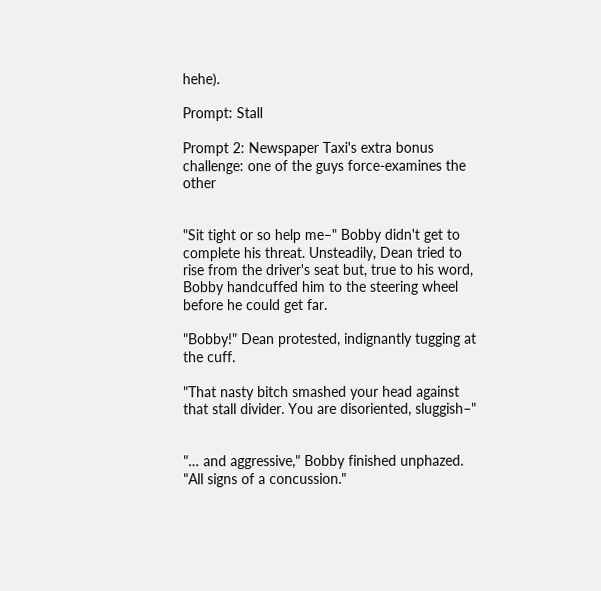hehe).

Prompt: Stall

Prompt 2: Newspaper Taxi's extra bonus challenge: one of the guys force-examines the other


"Sit tight or so help me–" Bobby didn't get to complete his threat. Unsteadily, Dean tried to rise from the driver's seat but, true to his word, Bobby handcuffed him to the steering wheel before he could get far.

"Bobby!" Dean protested, indignantly tugging at the cuff.

"That nasty bitch smashed your head against that stall divider. You are disoriented, sluggish–"


"… and aggressive," Bobby finished unphazed. "All signs of a concussion."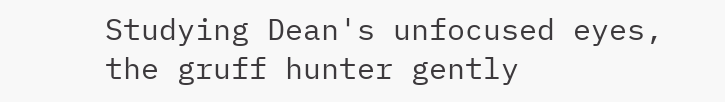Studying Dean's unfocused eyes, the gruff hunter gently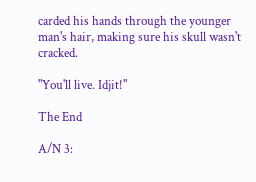carded his hands through the younger man's hair, making sure his skull wasn't cracked.

"You'll live. Idjit!"

The End

A/N 3: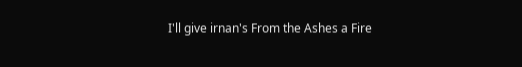I'll give irnan's From the Ashes a Fire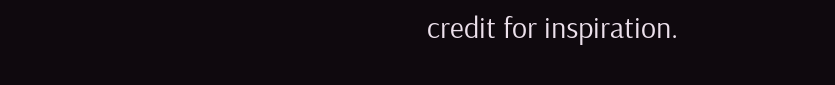credit for inspiration.